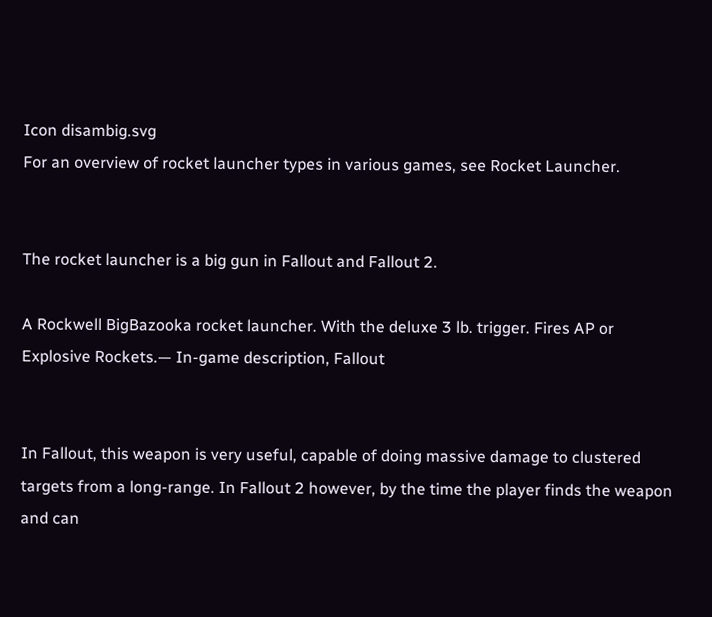Icon disambig.svg
For an overview of rocket launcher types in various games, see Rocket Launcher.


The rocket launcher is a big gun in Fallout and Fallout 2.

A Rockwell BigBazooka rocket launcher. With the deluxe 3 lb. trigger. Fires AP or Explosive Rockets.— In-game description, Fallout


In Fallout, this weapon is very useful, capable of doing massive damage to clustered targets from a long-range. In Fallout 2 however, by the time the player finds the weapon and can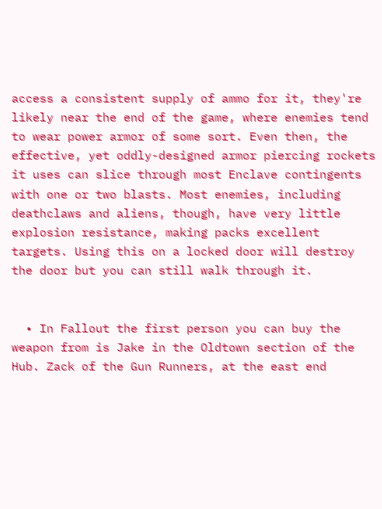access a consistent supply of ammo for it, they're likely near the end of the game, where enemies tend to wear power armor of some sort. Even then, the effective, yet oddly-designed armor piercing rockets it uses can slice through most Enclave contingents with one or two blasts. Most enemies, including deathclaws and aliens, though, have very little explosion resistance, making packs excellent targets. Using this on a locked door will destroy the door but you can still walk through it.


  • In Fallout the first person you can buy the weapon from is Jake in the Oldtown section of the Hub. Zack of the Gun Runners, at the east end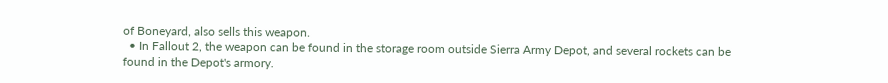of Boneyard, also sells this weapon.
  • In Fallout 2, the weapon can be found in the storage room outside Sierra Army Depot, and several rockets can be found in the Depot's armory.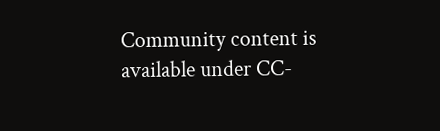Community content is available under CC-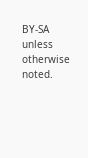BY-SA unless otherwise noted.